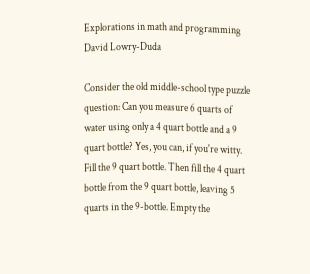Explorations in math and programming
David Lowry-Duda

Consider the old middle-school type puzzle question: Can you measure 6 quarts of water using only a 4 quart bottle and a 9 quart bottle? Yes, you can, if you're witty. Fill the 9 quart bottle. Then fill the 4 quart bottle from the 9 quart bottle, leaving 5 quarts in the 9-bottle. Empty the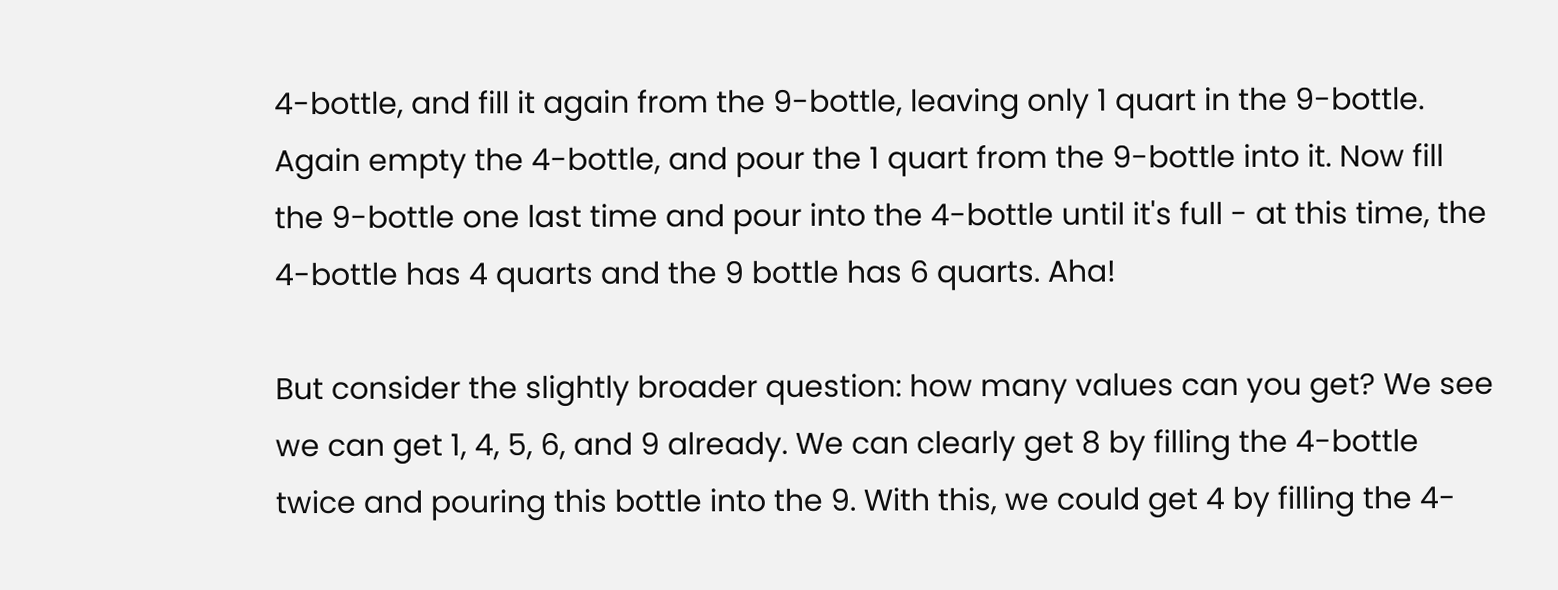4-bottle, and fill it again from the 9-bottle, leaving only 1 quart in the 9-bottle. Again empty the 4-bottle, and pour the 1 quart from the 9-bottle into it. Now fill the 9-bottle one last time and pour into the 4-bottle until it's full - at this time, the 4-bottle has 4 quarts and the 9 bottle has 6 quarts. Aha!

But consider the slightly broader question: how many values can you get? We see we can get 1, 4, 5, 6, and 9 already. We can clearly get 8 by filling the 4-bottle twice and pouring this bottle into the 9. With this, we could get 4 by filling the 4-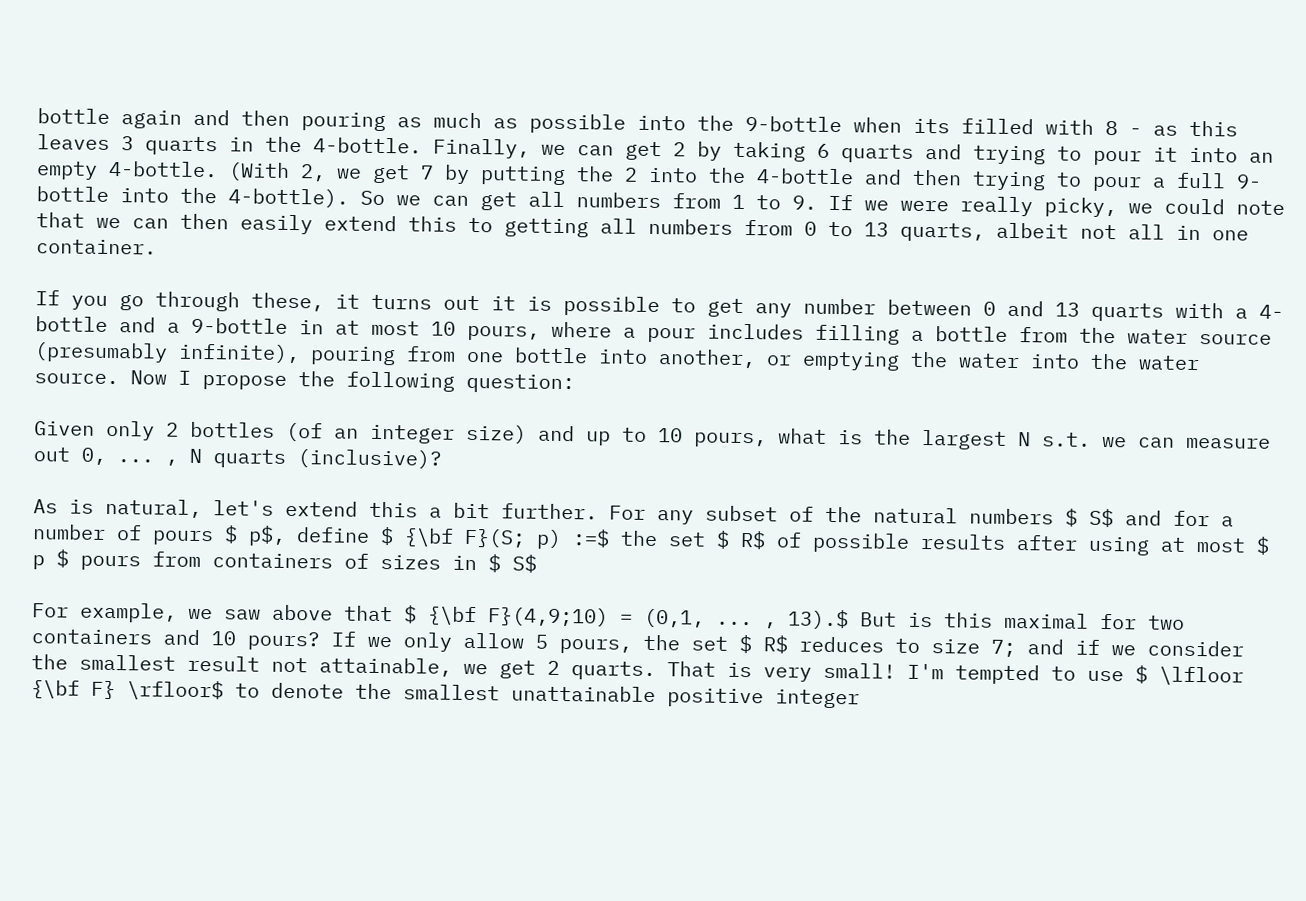bottle again and then pouring as much as possible into the 9-bottle when its filled with 8 - as this leaves 3 quarts in the 4-bottle. Finally, we can get 2 by taking 6 quarts and trying to pour it into an empty 4-bottle. (With 2, we get 7 by putting the 2 into the 4-bottle and then trying to pour a full 9-bottle into the 4-bottle). So we can get all numbers from 1 to 9. If we were really picky, we could note that we can then easily extend this to getting all numbers from 0 to 13 quarts, albeit not all in one container.

If you go through these, it turns out it is possible to get any number between 0 and 13 quarts with a 4-bottle and a 9-bottle in at most 10 pours, where a pour includes filling a bottle from the water source (presumably infinite), pouring from one bottle into another, or emptying the water into the water source. Now I propose the following question:

Given only 2 bottles (of an integer size) and up to 10 pours, what is the largest N s.t. we can measure out 0, ... , N quarts (inclusive)?

As is natural, let's extend this a bit further. For any subset of the natural numbers $ S$ and for a number of pours $ p$, define $ {\bf F}(S; p) :=$ the set $ R$ of possible results after using at most $ p $ pours from containers of sizes in $ S$

For example, we saw above that $ {\bf F}(4,9;10) = (0,1, ... , 13).$ But is this maximal for two containers and 10 pours? If we only allow 5 pours, the set $ R$ reduces to size 7; and if we consider the smallest result not attainable, we get 2 quarts. That is very small! I'm tempted to use $ \lfloor {\bf F} \rfloor$ to denote the smallest unattainable positive integer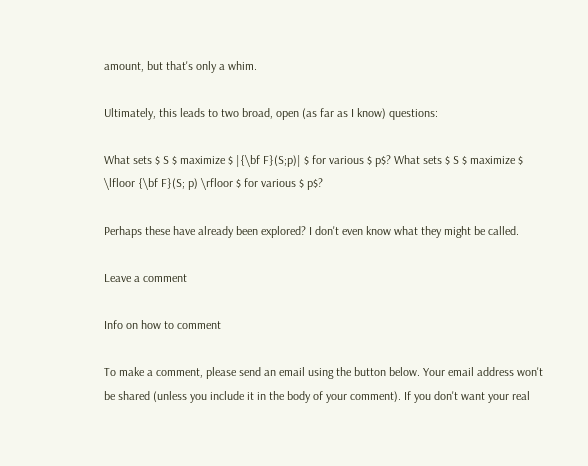amount, but that's only a whim.

Ultimately, this leads to two broad, open (as far as I know) questions:

What sets $ S $ maximize $ |{\bf F}(S;p)| $ for various $ p$? What sets $ S $ maximize $ \lfloor {\bf F}(S; p) \rfloor $ for various $ p$?

Perhaps these have already been explored? I don't even know what they might be called.

Leave a comment

Info on how to comment

To make a comment, please send an email using the button below. Your email address won't be shared (unless you include it in the body of your comment). If you don't want your real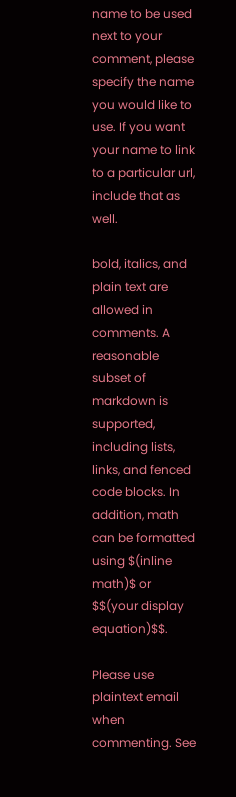name to be used next to your comment, please specify the name you would like to use. If you want your name to link to a particular url, include that as well.

bold, italics, and plain text are allowed in comments. A reasonable subset of markdown is supported, including lists, links, and fenced code blocks. In addition, math can be formatted using $(inline math)$ or $$(your display equation)$$.

Please use plaintext email when commenting. See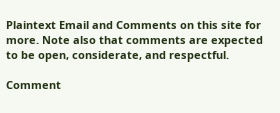Plaintext Email and Comments on this site for more. Note also that comments are expected to be open, considerate, and respectful.

Comment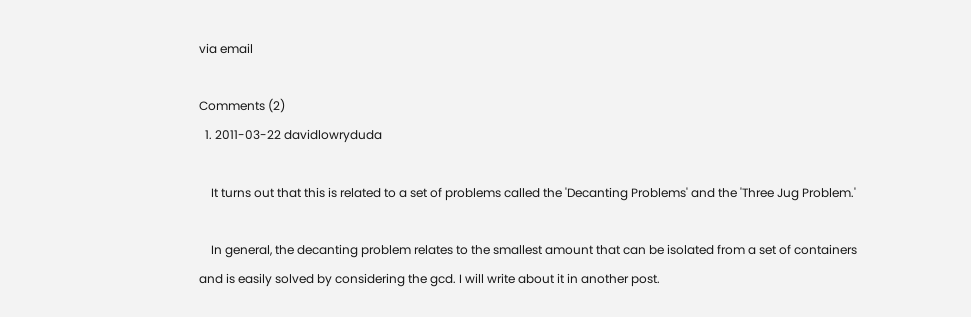via email

Comments (2)
  1. 2011-03-22 davidlowryduda

    It turns out that this is related to a set of problems called the 'Decanting Problems' and the 'Three Jug Problem.'

    In general, the decanting problem relates to the smallest amount that can be isolated from a set of containers and is easily solved by considering the gcd. I will write about it in another post.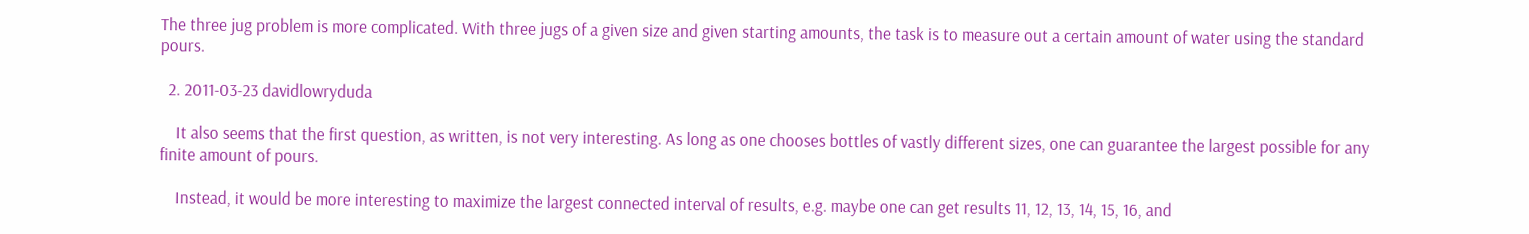The three jug problem is more complicated. With three jugs of a given size and given starting amounts, the task is to measure out a certain amount of water using the standard pours.

  2. 2011-03-23 davidlowryduda

    It also seems that the first question, as written, is not very interesting. As long as one chooses bottles of vastly different sizes, one can guarantee the largest possible for any finite amount of pours.

    Instead, it would be more interesting to maximize the largest connected interval of results, e.g. maybe one can get results 11, 12, 13, 14, 15, 16, and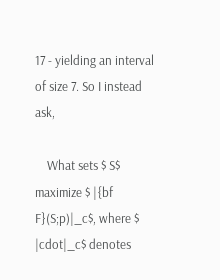17 - yielding an interval of size 7. So I instead ask,

    What sets $ S$ maximize $ |{bf F}(S;p)|_c$, where $ |cdot|_c$ denotes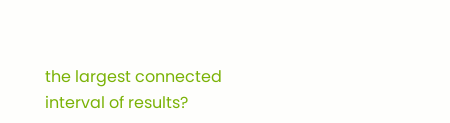the largest connected interval of results?